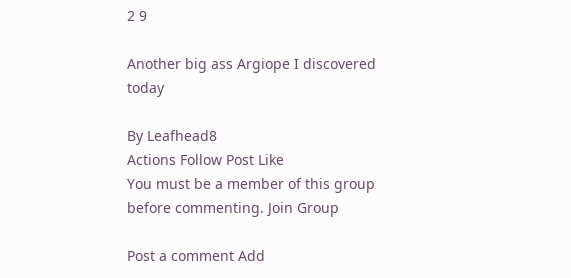2 9

Another big ass Argiope I discovered today

By Leafhead8
Actions Follow Post Like
You must be a member of this group before commenting. Join Group

Post a comment Add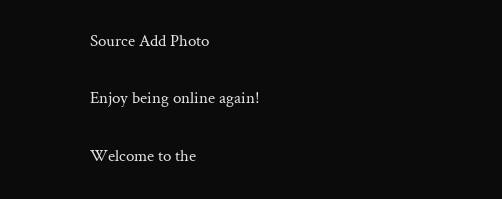Source Add Photo

Enjoy being online again!

Welcome to the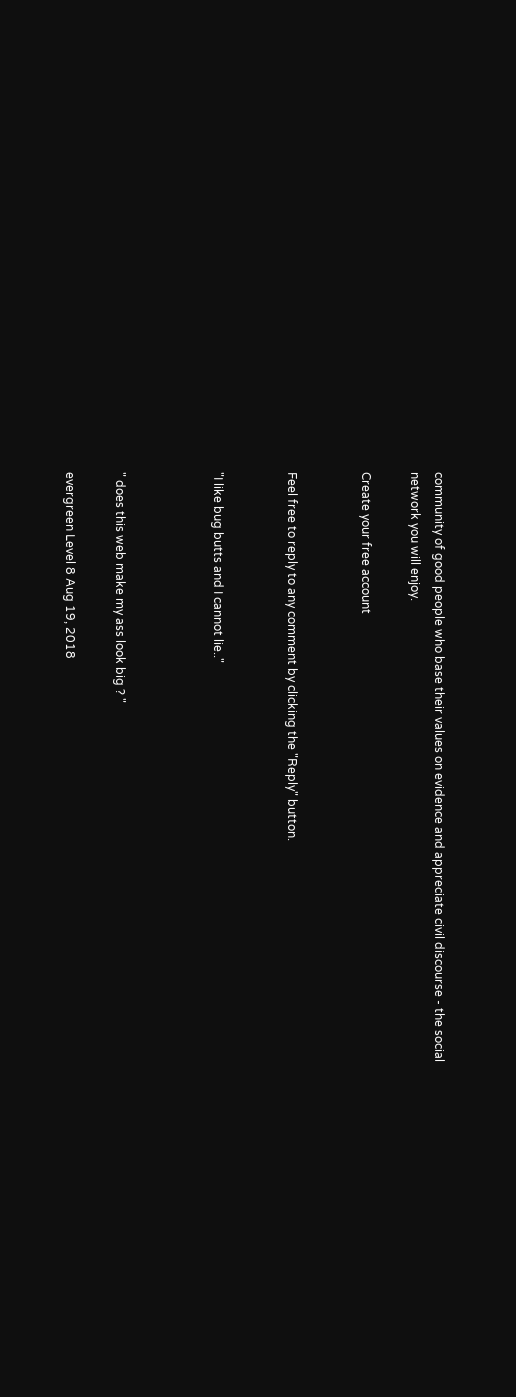community of good people who base their values on evidence and appreciate civil discourse - the social network you will enjoy.

Create your free account


Feel free to reply to any comment by clicking the "Reply" button.


"I like bug butts and I cannot lie.."



" does this web make my ass look big ? "

evergreen Level 8 Aug 19, 2018